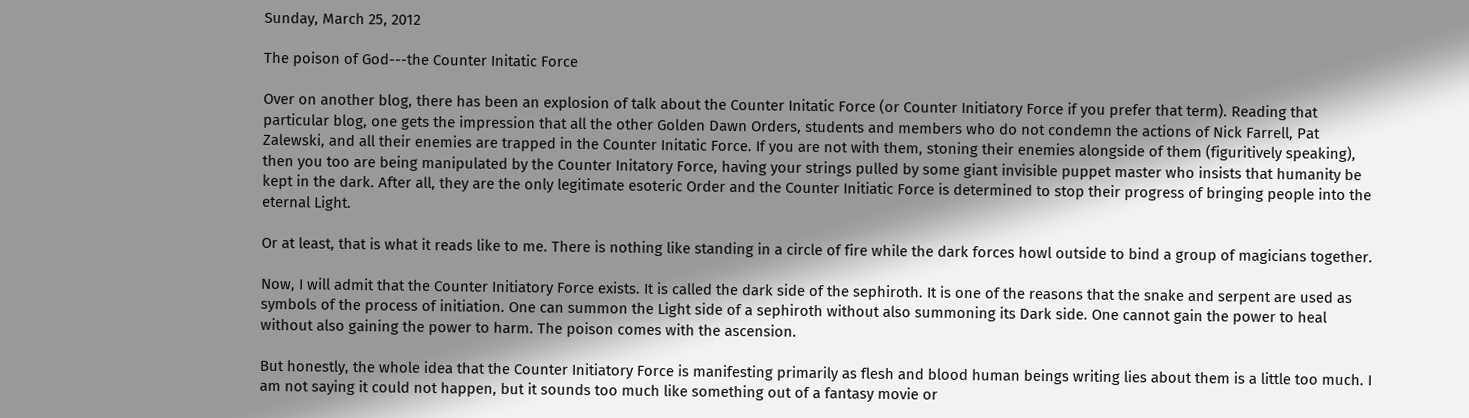Sunday, March 25, 2012

The poison of God---the Counter Initatic Force

Over on another blog, there has been an explosion of talk about the Counter Initatic Force (or Counter Initiatory Force if you prefer that term). Reading that particular blog, one gets the impression that all the other Golden Dawn Orders, students and members who do not condemn the actions of Nick Farrell, Pat Zalewski, and all their enemies are trapped in the Counter Initatic Force. If you are not with them, stoning their enemies alongside of them (figuritively speaking), then you too are being manipulated by the Counter Initatory Force, having your strings pulled by some giant invisible puppet master who insists that humanity be kept in the dark. After all, they are the only legitimate esoteric Order and the Counter Initiatic Force is determined to stop their progress of bringing people into the eternal Light.

Or at least, that is what it reads like to me. There is nothing like standing in a circle of fire while the dark forces howl outside to bind a group of magicians together.

Now, I will admit that the Counter Initiatory Force exists. It is called the dark side of the sephiroth. It is one of the reasons that the snake and serpent are used as symbols of the process of initiation. One can summon the Light side of a sephiroth without also summoning its Dark side. One cannot gain the power to heal without also gaining the power to harm. The poison comes with the ascension.

But honestly, the whole idea that the Counter Initiatory Force is manifesting primarily as flesh and blood human beings writing lies about them is a little too much. I am not saying it could not happen, but it sounds too much like something out of a fantasy movie or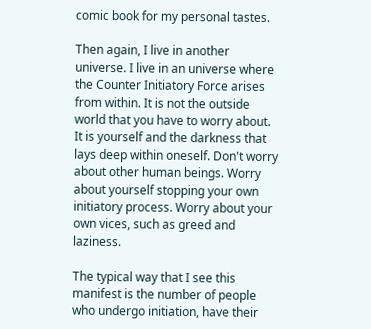comic book for my personal tastes.

Then again, I live in another universe. I live in an universe where the Counter Initiatory Force arises from within. It is not the outside world that you have to worry about. It is yourself and the darkness that lays deep within oneself. Don't worry about other human beings. Worry about yourself stopping your own initiatory process. Worry about your own vices, such as greed and laziness.

The typical way that I see this manifest is the number of people who undergo initiation, have their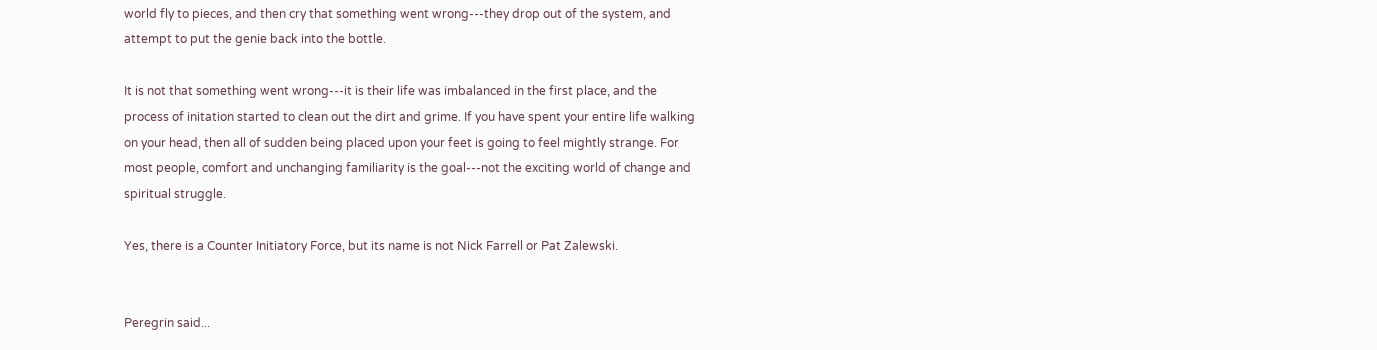world fly to pieces, and then cry that something went wrong---they drop out of the system, and attempt to put the genie back into the bottle.

It is not that something went wrong---it is their life was imbalanced in the first place, and the process of initation started to clean out the dirt and grime. If you have spent your entire life walking on your head, then all of sudden being placed upon your feet is going to feel mightly strange. For most people, comfort and unchanging familiarity is the goal---not the exciting world of change and spiritual struggle.

Yes, there is a Counter Initiatory Force, but its name is not Nick Farrell or Pat Zalewski.


Peregrin said...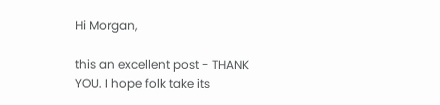Hi Morgan,

this an excellent post - THANK YOU. I hope folk take its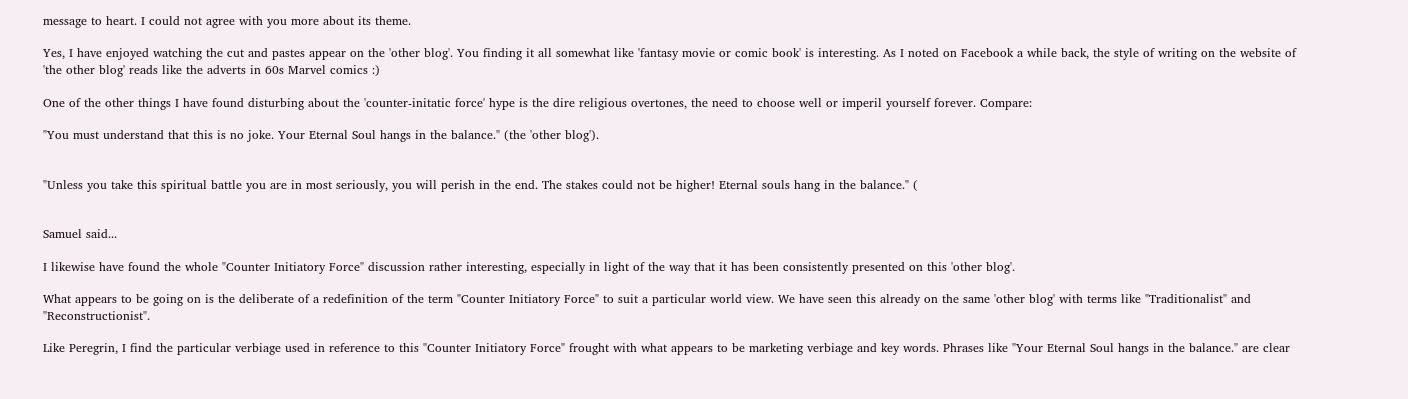message to heart. I could not agree with you more about its theme.

Yes, I have enjoyed watching the cut and pastes appear on the 'other blog'. You finding it all somewhat like 'fantasy movie or comic book' is interesting. As I noted on Facebook a while back, the style of writing on the website of 'the other blog' reads like the adverts in 60s Marvel comics :)

One of the other things I have found disturbing about the 'counter-initatic force' hype is the dire religious overtones, the need to choose well or imperil yourself forever. Compare:

"You must understand that this is no joke. Your Eternal Soul hangs in the balance." (the 'other blog').


"Unless you take this spiritual battle you are in most seriously, you will perish in the end. The stakes could not be higher! Eternal souls hang in the balance." (


Samuel said...

I likewise have found the whole "Counter Initiatory Force" discussion rather interesting, especially in light of the way that it has been consistently presented on this 'other blog'.

What appears to be going on is the deliberate of a redefinition of the term "Counter Initiatory Force" to suit a particular world view. We have seen this already on the same 'other blog' with terms like "Traditionalist" and "Reconstructionist".

Like Peregrin, I find the particular verbiage used in reference to this "Counter Initiatory Force" frought with what appears to be marketing verbiage and key words. Phrases like "Your Eternal Soul hangs in the balance." are clear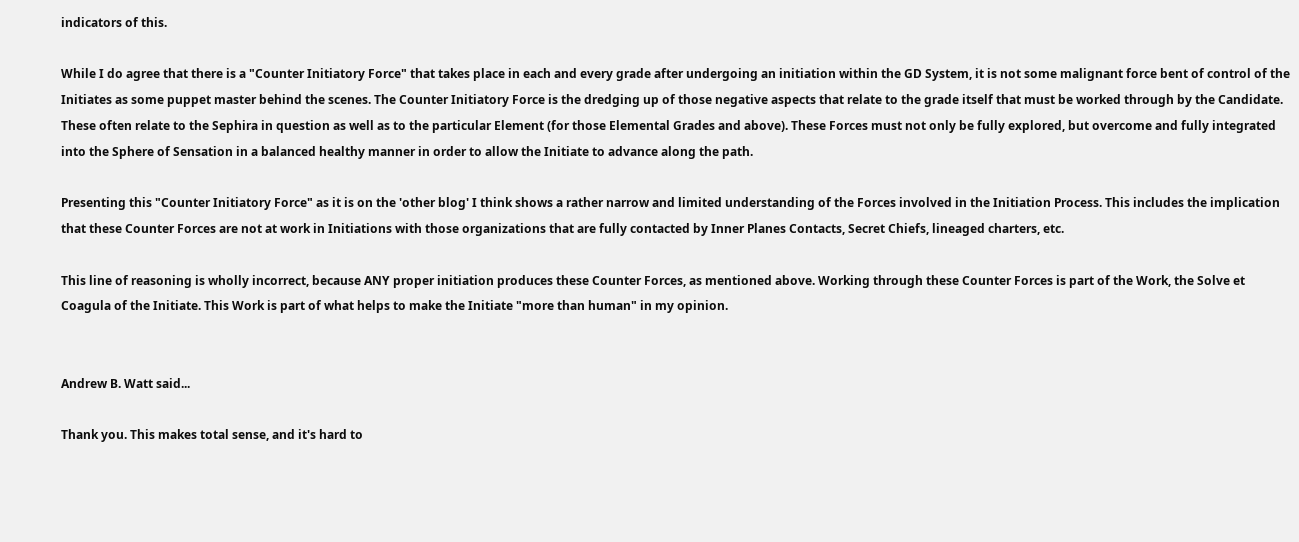indicators of this.

While I do agree that there is a "Counter Initiatory Force" that takes place in each and every grade after undergoing an initiation within the GD System, it is not some malignant force bent of control of the Initiates as some puppet master behind the scenes. The Counter Initiatory Force is the dredging up of those negative aspects that relate to the grade itself that must be worked through by the Candidate. These often relate to the Sephira in question as well as to the particular Element (for those Elemental Grades and above). These Forces must not only be fully explored, but overcome and fully integrated into the Sphere of Sensation in a balanced healthy manner in order to allow the Initiate to advance along the path.

Presenting this "Counter Initiatory Force" as it is on the 'other blog' I think shows a rather narrow and limited understanding of the Forces involved in the Initiation Process. This includes the implication that these Counter Forces are not at work in Initiations with those organizations that are fully contacted by Inner Planes Contacts, Secret Chiefs, lineaged charters, etc.

This line of reasoning is wholly incorrect, because ANY proper initiation produces these Counter Forces, as mentioned above. Working through these Counter Forces is part of the Work, the Solve et Coagula of the Initiate. This Work is part of what helps to make the Initiate "more than human" in my opinion.


Andrew B. Watt said...

Thank you. This makes total sense, and it's hard to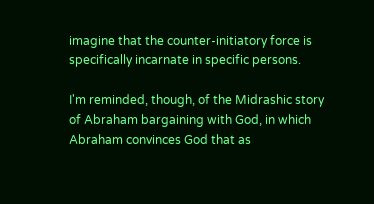imagine that the counter-initiatory force is specifically incarnate in specific persons.

I'm reminded, though, of the Midrashic story of Abraham bargaining with God, in which Abraham convinces God that as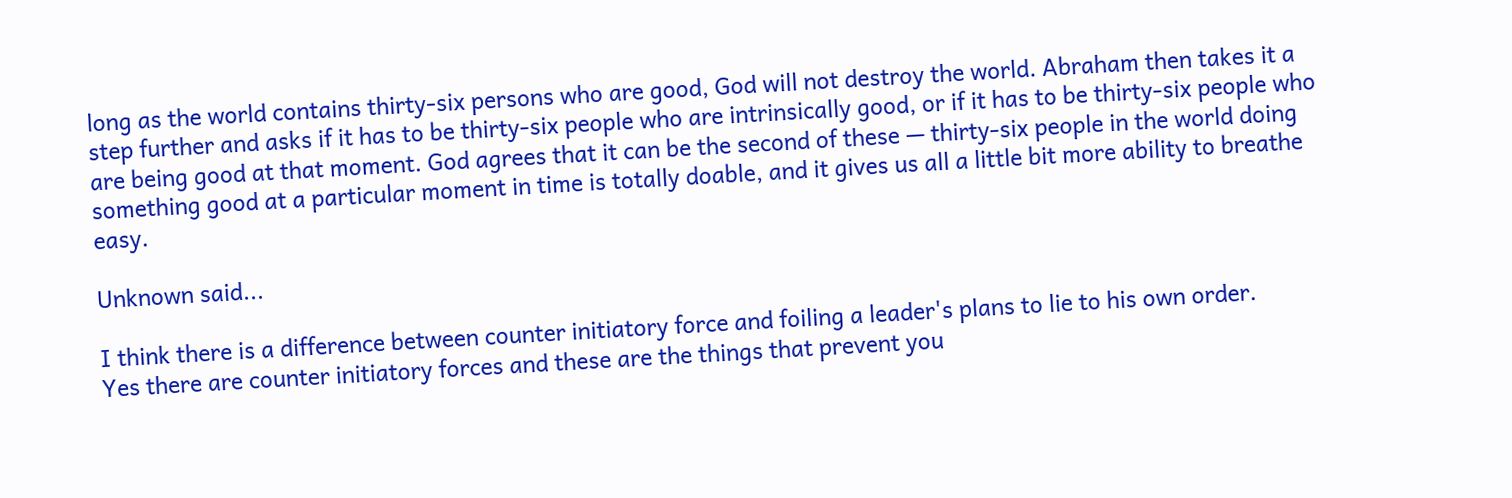long as the world contains thirty-six persons who are good, God will not destroy the world. Abraham then takes it a step further and asks if it has to be thirty-six people who are intrinsically good, or if it has to be thirty-six people who are being good at that moment. God agrees that it can be the second of these — thirty-six people in the world doing something good at a particular moment in time is totally doable, and it gives us all a little bit more ability to breathe easy.

Unknown said...

I think there is a difference between counter initiatory force and foiling a leader's plans to lie to his own order.
Yes there are counter initiatory forces and these are the things that prevent you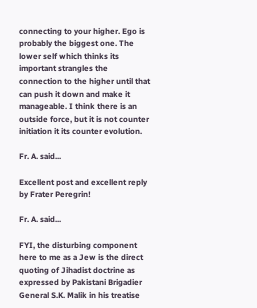connecting to your higher. Ego is probably the biggest one. The lower self which thinks its important strangles the connection to the higher until that can push it down and make it manageable. I think there is an outside force, but it is not counter initiation it its counter evolution.

Fr. A. said...

Excellent post and excellent reply by Frater Peregrin!

Fr. A. said...

FYI, the disturbing component here to me as a Jew is the direct quoting of Jihadist doctrine as expressed by Pakistani Brigadier General S.K. Malik in his treatise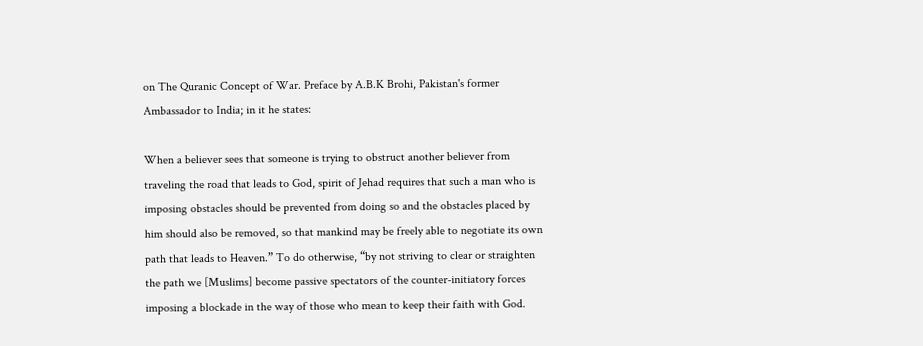on The Quranic Concept of War. Preface by A.B.K Brohi, Pakistan's former Ambassador to India; in it he states:

When a believer sees that someone is trying to obstruct another believer from traveling the road that leads to God, spirit of Jehad requires that such a man who is imposing obstacles should be prevented from doing so and the obstacles placed by him should also be removed, so that mankind may be freely able to negotiate its own path that leads to Heaven.” To do otherwise, “by not striving to clear or straighten the path we [Muslims] become passive spectators of the counter-initiatory forces imposing a blockade in the way of those who mean to keep their faith with God.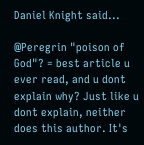Daniel Knight said...

@Peregrin "poison of God"? = best article u ever read, and u dont explain why? Just like u dont explain, neither does this author. It's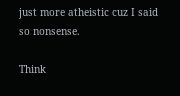just more atheistic cuz I said so nonsense.

Think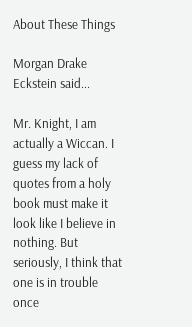About These Things

Morgan Drake Eckstein said...

Mr. Knight, I am actually a Wiccan. I guess my lack of quotes from a holy book must make it look like I believe in nothing. But seriously, I think that one is in trouble once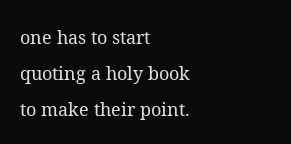one has to start quoting a holy book to make their point.